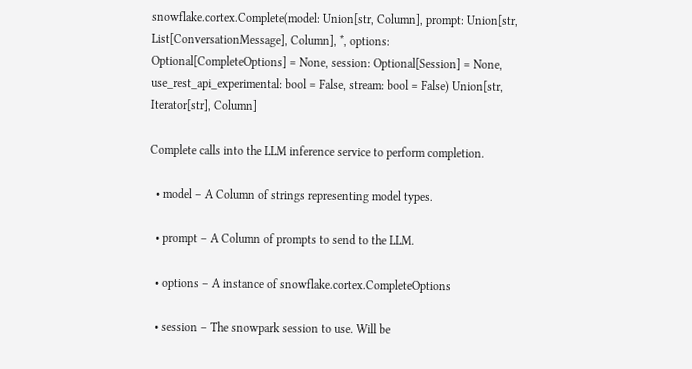snowflake.cortex.Complete(model: Union[str, Column], prompt: Union[str, List[ConversationMessage], Column], *, options: Optional[CompleteOptions] = None, session: Optional[Session] = None, use_rest_api_experimental: bool = False, stream: bool = False) Union[str, Iterator[str], Column]

Complete calls into the LLM inference service to perform completion.

  • model – A Column of strings representing model types.

  • prompt – A Column of prompts to send to the LLM.

  • options – A instance of snowflake.cortex.CompleteOptions

  • session – The snowpark session to use. Will be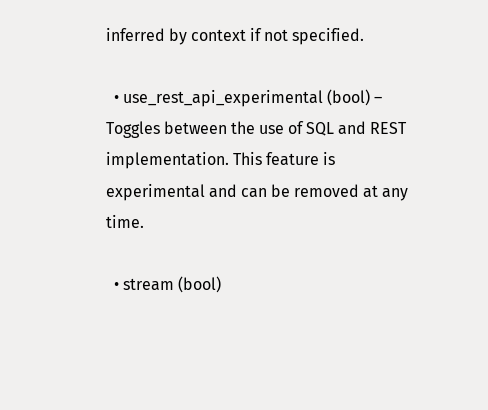inferred by context if not specified.

  • use_rest_api_experimental (bool) – Toggles between the use of SQL and REST implementation. This feature is experimental and can be removed at any time.

  • stream (bool)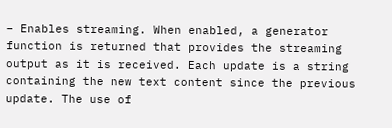– Enables streaming. When enabled, a generator function is returned that provides the streaming output as it is received. Each update is a string containing the new text content since the previous update. The use of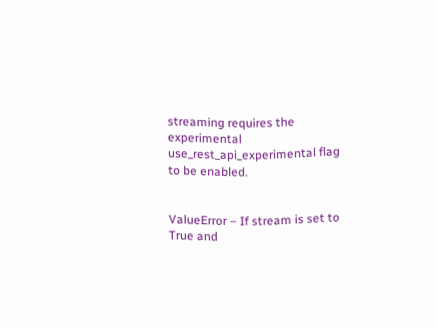streaming requires the experimental use_rest_api_experimental flag to be enabled.


ValueError – If stream is set to True and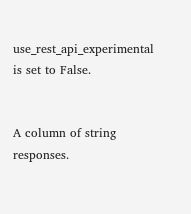use_rest_api_experimental is set to False.


A column of string responses.